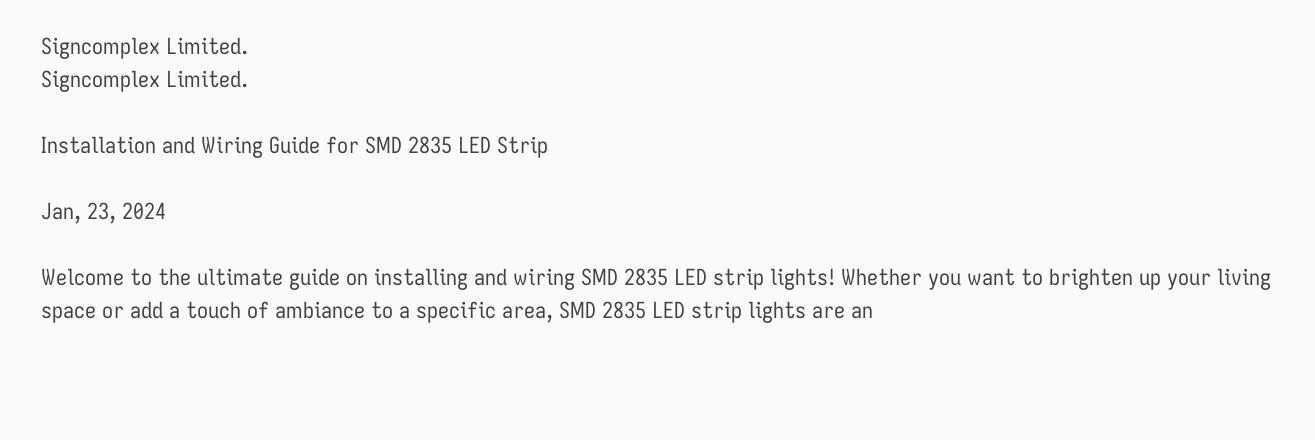Signcomplex Limited.
Signcomplex Limited.

Installation and Wiring Guide for SMD 2835 LED Strip

Jan, 23, 2024

Welcome to the ultimate guide on installing and wiring SMD 2835 LED strip lights! Whether you want to brighten up your living space or add a touch of ambiance to a specific area, SMD 2835 LED strip lights are an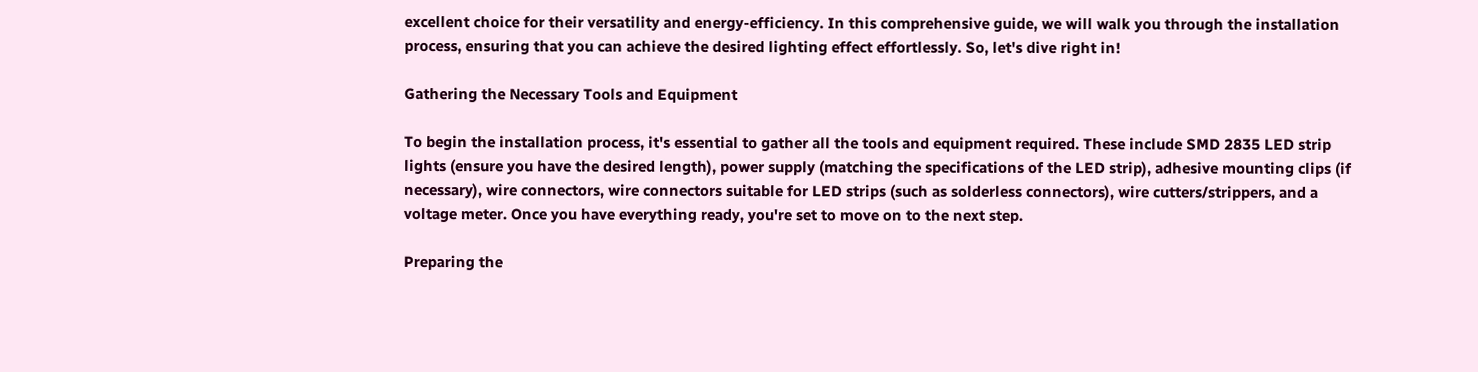excellent choice for their versatility and energy-efficiency. In this comprehensive guide, we will walk you through the installation process, ensuring that you can achieve the desired lighting effect effortlessly. So, let's dive right in!

Gathering the Necessary Tools and Equipment

To begin the installation process, it's essential to gather all the tools and equipment required. These include SMD 2835 LED strip lights (ensure you have the desired length), power supply (matching the specifications of the LED strip), adhesive mounting clips (if necessary), wire connectors, wire connectors suitable for LED strips (such as solderless connectors), wire cutters/strippers, and a voltage meter. Once you have everything ready, you're set to move on to the next step.

Preparing the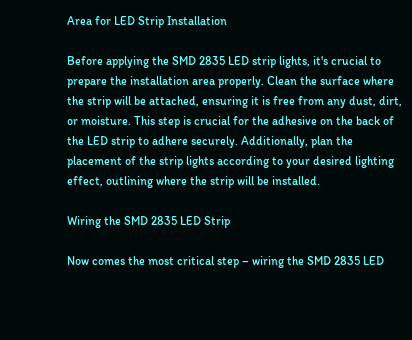Area for LED Strip Installation

Before applying the SMD 2835 LED strip lights, it's crucial to prepare the installation area properly. Clean the surface where the strip will be attached, ensuring it is free from any dust, dirt, or moisture. This step is crucial for the adhesive on the back of the LED strip to adhere securely. Additionally, plan the placement of the strip lights according to your desired lighting effect, outlining where the strip will be installed.

Wiring the SMD 2835 LED Strip

Now comes the most critical step – wiring the SMD 2835 LED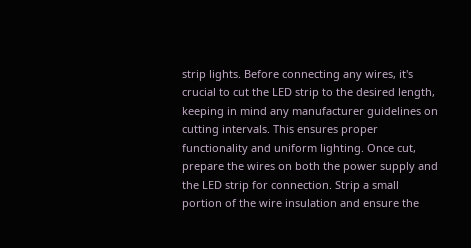strip lights. Before connecting any wires, it's crucial to cut the LED strip to the desired length, keeping in mind any manufacturer guidelines on cutting intervals. This ensures proper functionality and uniform lighting. Once cut, prepare the wires on both the power supply and the LED strip for connection. Strip a small portion of the wire insulation and ensure the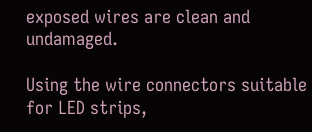exposed wires are clean and undamaged.

Using the wire connectors suitable for LED strips,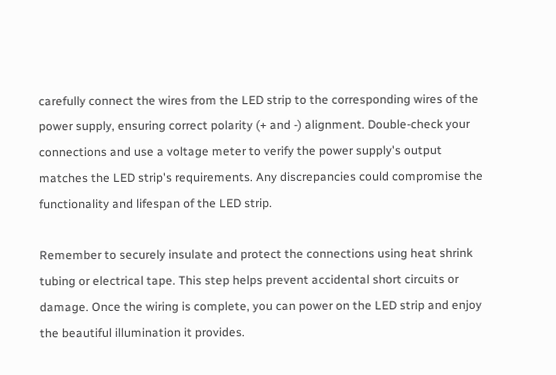carefully connect the wires from the LED strip to the corresponding wires of the power supply, ensuring correct polarity (+ and -) alignment. Double-check your connections and use a voltage meter to verify the power supply's output matches the LED strip's requirements. Any discrepancies could compromise the functionality and lifespan of the LED strip.

Remember to securely insulate and protect the connections using heat shrink tubing or electrical tape. This step helps prevent accidental short circuits or damage. Once the wiring is complete, you can power on the LED strip and enjoy the beautiful illumination it provides.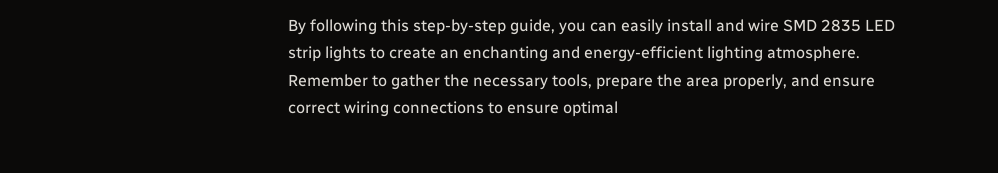By following this step-by-step guide, you can easily install and wire SMD 2835 LED strip lights to create an enchanting and energy-efficient lighting atmosphere. Remember to gather the necessary tools, prepare the area properly, and ensure correct wiring connections to ensure optimal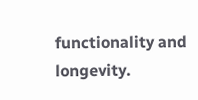functionality and longevity.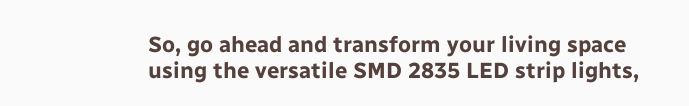So, go ahead and transform your living space using the versatile SMD 2835 LED strip lights,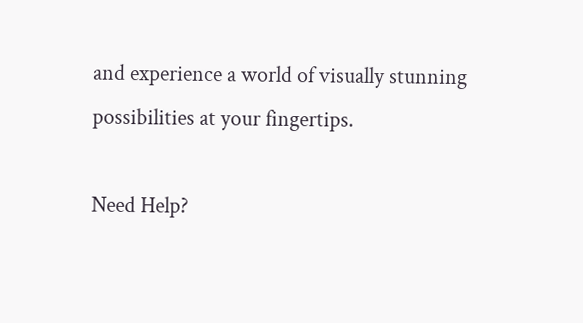and experience a world of visually stunning possibilities at your fingertips.

Need Help?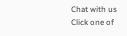Chat with us
Click one of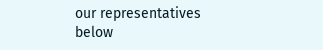our representatives below